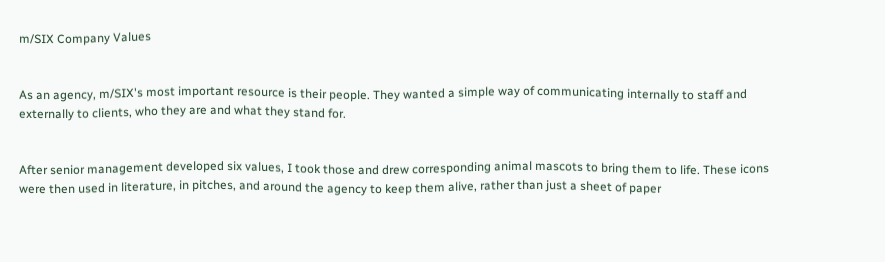m/SIX Company Values


As an agency, m/SIX's most important resource is their people. They wanted a simple way of communicating internally to staff and externally to clients, who they are and what they stand for.


After senior management developed six values, I took those and drew corresponding animal mascots to bring them to life. These icons were then used in literature, in pitches, and around the agency to keep them alive, rather than just a sheet of paper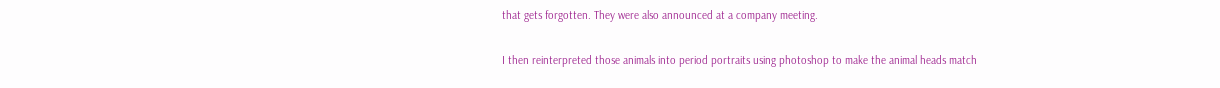that gets forgotten. They were also announced at a company meeting.

I then reinterpreted those animals into period portraits using photoshop to make the animal heads match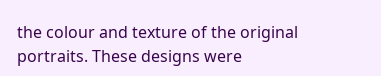the colour and texture of the original portraits. These designs were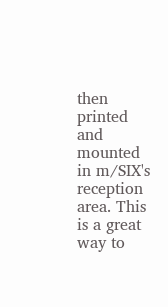then printed and mounted in m/SIX's reception area. This is a great way to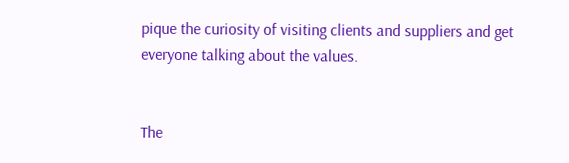pique the curiosity of visiting clients and suppliers and get everyone talking about the values.


The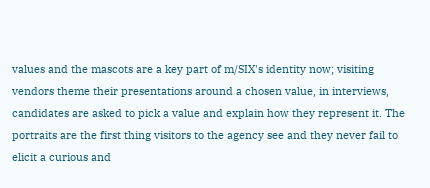values and the mascots are a key part of m/SIX's identity now; visiting vendors theme their presentations around a chosen value, in interviews, candidates are asked to pick a value and explain how they represent it. The portraits are the first thing visitors to the agency see and they never fail to elicit a curious and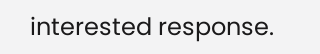interested response.